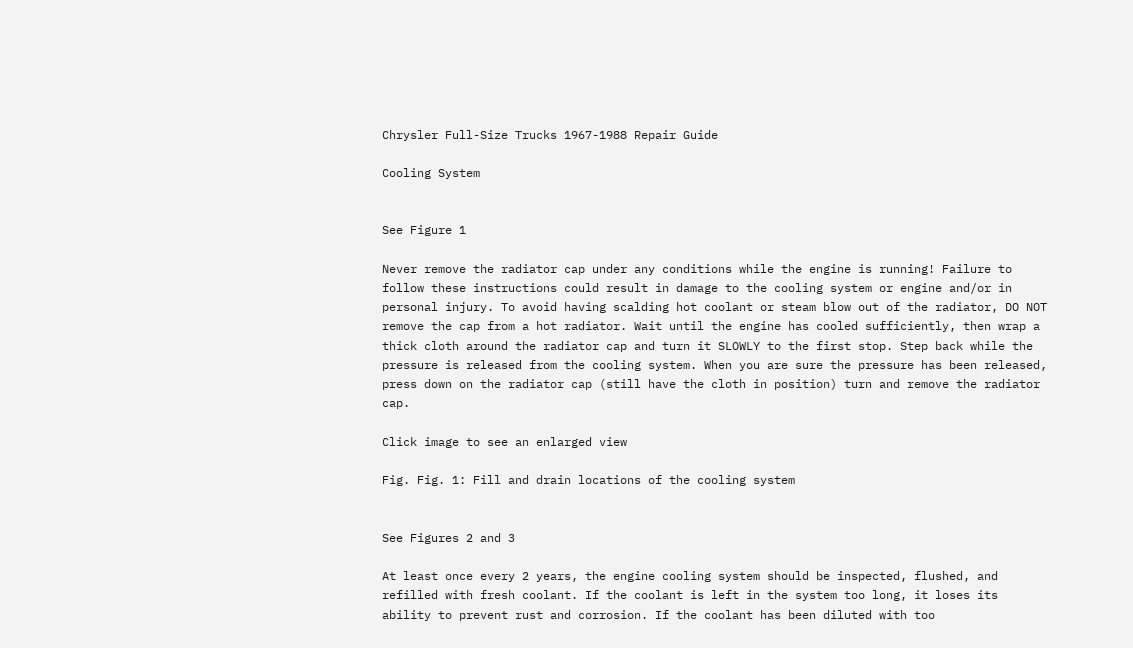Chrysler Full-Size Trucks 1967-1988 Repair Guide

Cooling System


See Figure 1

Never remove the radiator cap under any conditions while the engine is running! Failure to follow these instructions could result in damage to the cooling system or engine and/or in personal injury. To avoid having scalding hot coolant or steam blow out of the radiator, DO NOT remove the cap from a hot radiator. Wait until the engine has cooled sufficiently, then wrap a thick cloth around the radiator cap and turn it SLOWLY to the first stop. Step back while the pressure is released from the cooling system. When you are sure the pressure has been released, press down on the radiator cap (still have the cloth in position) turn and remove the radiator cap.

Click image to see an enlarged view

Fig. Fig. 1: Fill and drain locations of the cooling system


See Figures 2 and 3

At least once every 2 years, the engine cooling system should be inspected, flushed, and refilled with fresh coolant. If the coolant is left in the system too long, it loses its ability to prevent rust and corrosion. If the coolant has been diluted with too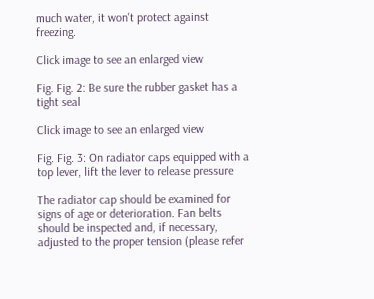much water, it won't protect against freezing.

Click image to see an enlarged view

Fig. Fig. 2: Be sure the rubber gasket has a tight seal

Click image to see an enlarged view

Fig. Fig. 3: On radiator caps equipped with a top lever, lift the lever to release pressure

The radiator cap should be examined for signs of age or deterioration. Fan belts should be inspected and, if necessary, adjusted to the proper tension (please refer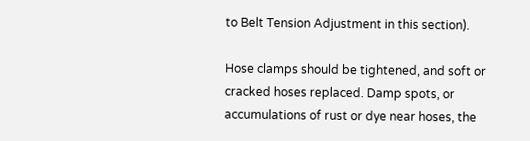to Belt Tension Adjustment in this section).

Hose clamps should be tightened, and soft or cracked hoses replaced. Damp spots, or accumulations of rust or dye near hoses, the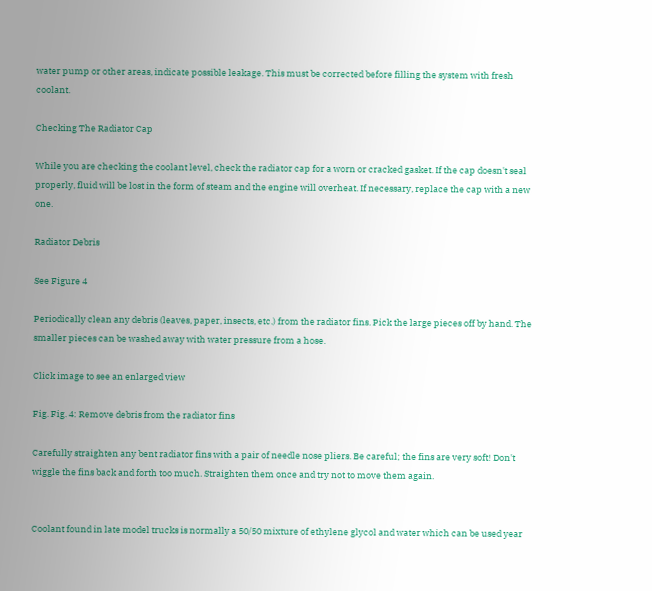water pump or other areas, indicate possible leakage. This must be corrected before filling the system with fresh coolant.

Checking The Radiator Cap

While you are checking the coolant level, check the radiator cap for a worn or cracked gasket. If the cap doesn't seal properly, fluid will be lost in the form of steam and the engine will overheat. If necessary, replace the cap with a new one.

Radiator Debris

See Figure 4

Periodically clean any debris (leaves, paper, insects, etc.) from the radiator fins. Pick the large pieces off by hand. The smaller pieces can be washed away with water pressure from a hose.

Click image to see an enlarged view

Fig. Fig. 4: Remove debris from the radiator fins

Carefully straighten any bent radiator fins with a pair of needle nose pliers. Be careful; the fins are very soft! Don't wiggle the fins back and forth too much. Straighten them once and try not to move them again.


Coolant found in late model trucks is normally a 50/50 mixture of ethylene glycol and water which can be used year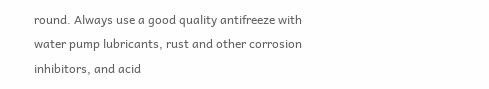round. Always use a good quality antifreeze with water pump lubricants, rust and other corrosion inhibitors, and acid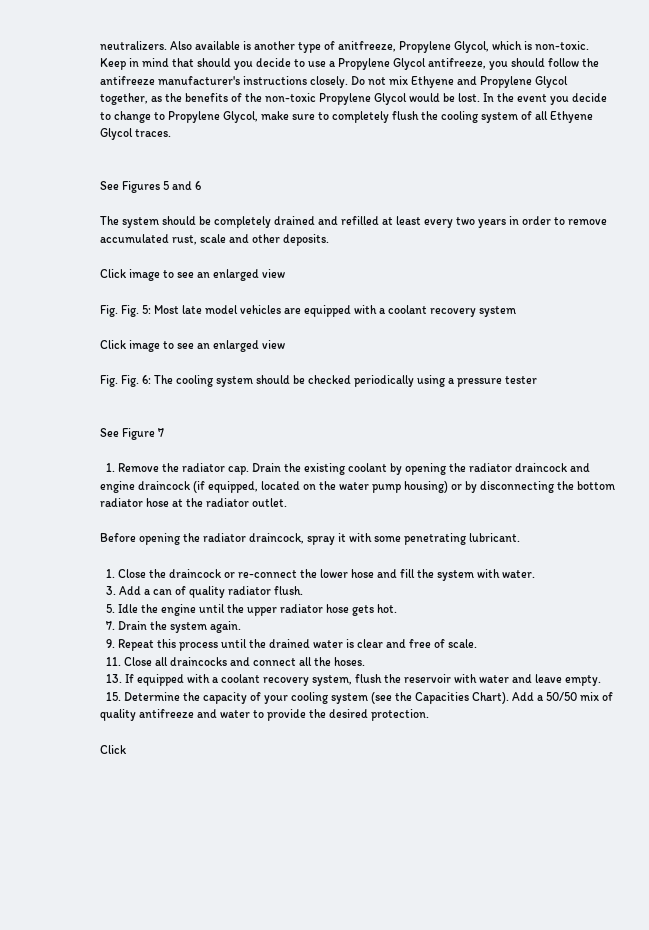neutralizers. Also available is another type of anitfreeze, Propylene Glycol, which is non-toxic. Keep in mind that should you decide to use a Propylene Glycol antifreeze, you should follow the antifreeze manufacturer's instructions closely. Do not mix Ethyene and Propylene Glycol together, as the benefits of the non-toxic Propylene Glycol would be lost. In the event you decide to change to Propylene Glycol, make sure to completely flush the cooling system of all Ethyene Glycol traces.


See Figures 5 and 6

The system should be completely drained and refilled at least every two years in order to remove accumulated rust, scale and other deposits.

Click image to see an enlarged view

Fig. Fig. 5: Most late model vehicles are equipped with a coolant recovery system

Click image to see an enlarged view

Fig. Fig. 6: The cooling system should be checked periodically using a pressure tester


See Figure 7

  1. Remove the radiator cap. Drain the existing coolant by opening the radiator draincock and engine draincock (if equipped, located on the water pump housing) or by disconnecting the bottom radiator hose at the radiator outlet.

Before opening the radiator draincock, spray it with some penetrating lubricant.

  1. Close the draincock or re-connect the lower hose and fill the system with water.
  3. Add a can of quality radiator flush.
  5. Idle the engine until the upper radiator hose gets hot.
  7. Drain the system again.
  9. Repeat this process until the drained water is clear and free of scale.
  11. Close all draincocks and connect all the hoses.
  13. If equipped with a coolant recovery system, flush the reservoir with water and leave empty.
  15. Determine the capacity of your cooling system (see the Capacities Chart). Add a 50/50 mix of quality antifreeze and water to provide the desired protection.

Click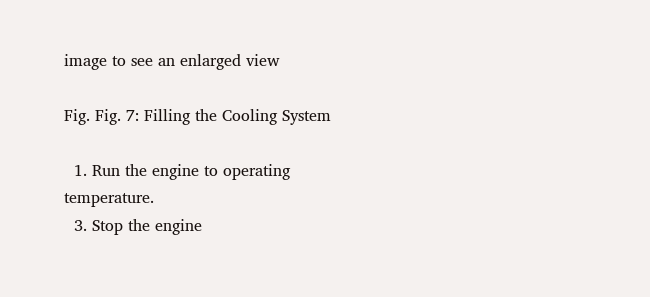image to see an enlarged view

Fig. Fig. 7: Filling the Cooling System

  1. Run the engine to operating temperature.
  3. Stop the engine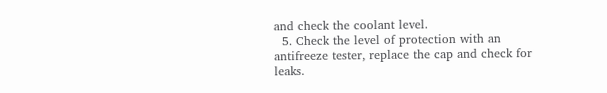and check the coolant level.
  5. Check the level of protection with an antifreeze tester, replace the cap and check for leaks.